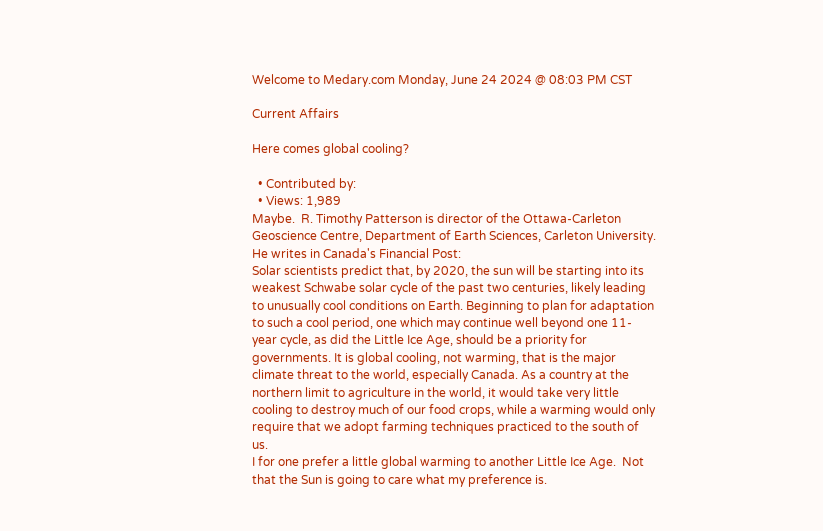Welcome to Medary.com Monday, June 24 2024 @ 08:03 PM CST

Current Affairs

Here comes global cooling?

  • Contributed by:
  • Views: 1,989
Maybe.  R. Timothy Patterson is director of the Ottawa-Carleton Geoscience Centre, Department of Earth Sciences, Carleton University.  He writes in Canada's Financial Post:
Solar scientists predict that, by 2020, the sun will be starting into its weakest Schwabe solar cycle of the past two centuries, likely leading to unusually cool conditions on Earth. Beginning to plan for adaptation to such a cool period, one which may continue well beyond one 11-year cycle, as did the Little Ice Age, should be a priority for governments. It is global cooling, not warming, that is the major climate threat to the world, especially Canada. As a country at the northern limit to agriculture in the world, it would take very little cooling to destroy much of our food crops, while a warming would only require that we adopt farming techniques practiced to the south of us.
I for one prefer a little global warming to another Little Ice Age.  Not that the Sun is going to care what my preference is.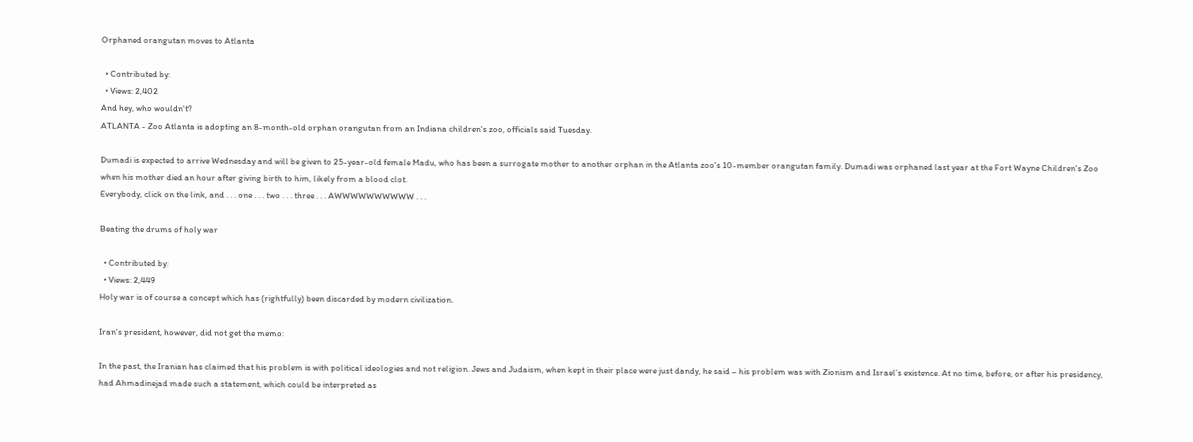Orphaned orangutan moves to Atlanta

  • Contributed by:
  • Views: 2,402
And hey, who wouldn't?
ATLANTA - Zoo Atlanta is adopting an 8-month-old orphan orangutan from an Indiana children's zoo, officials said Tuesday.

Dumadi is expected to arrive Wednesday and will be given to 25-year-old female Madu, who has been a surrogate mother to another orphan in the Atlanta zoo's 10-member orangutan family. Dumadi was orphaned last year at the Fort Wayne Children's Zoo when his mother died an hour after giving birth to him, likely from a blood clot.
Everybody, click on the link, and . . . one . . . two . . . three . . . AWWWWWWWWWW . . .

Beating the drums of holy war

  • Contributed by:
  • Views: 2,449
Holy war is of course a concept which has (rightfully) been discarded by modern civilization.

Iran's president, however, did not get the memo:

In the past, the Iranian has claimed that his problem is with political ideologies and not religion. Jews and Judaism, when kept in their place were just dandy, he said – his problem was with Zionism and Israel’s existence. At no time, before, or after his presidency, had Ahmadinejad made such a statement, which could be interpreted as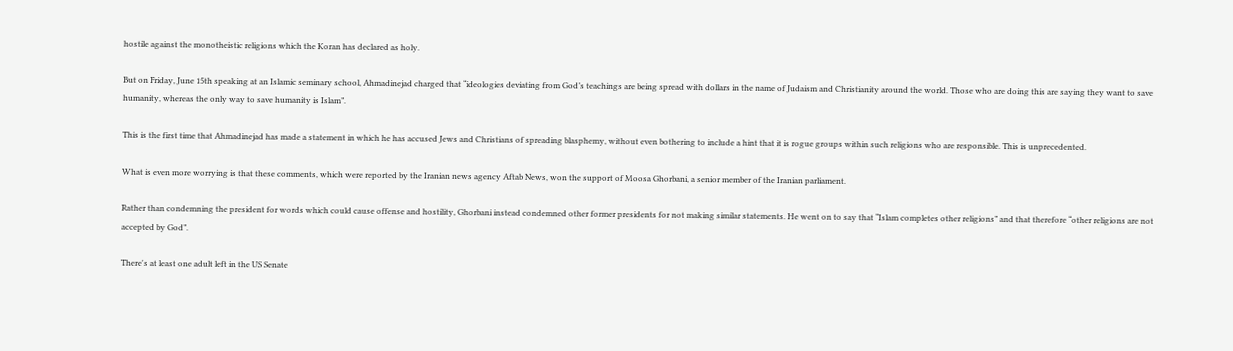hostile against the monotheistic religions which the Koran has declared as holy.

But on Friday, June 15th speaking at an Islamic seminary school, Ahmadinejad charged that “ideologies deviating from God’s teachings are being spread with dollars in the name of Judaism and Christianity around the world. Those who are doing this are saying they want to save humanity, whereas the only way to save humanity is Islam”.

This is the first time that Ahmadinejad has made a statement in which he has accused Jews and Christians of spreading blasphemy, without even bothering to include a hint that it is rogue groups within such religions who are responsible. This is unprecedented.

What is even more worrying is that these comments, which were reported by the Iranian news agency Aftab News, won the support of Moosa Ghorbani, a senior member of the Iranian parliament.

Rather than condemning the president for words which could cause offense and hostility, Ghorbani instead condemned other former presidents for not making similar statements. He went on to say that “Islam completes other religions” and that therefore “other religions are not accepted by God”.

There's at least one adult left in the US Senate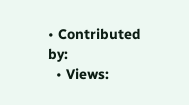• Contributed by:
  • Views: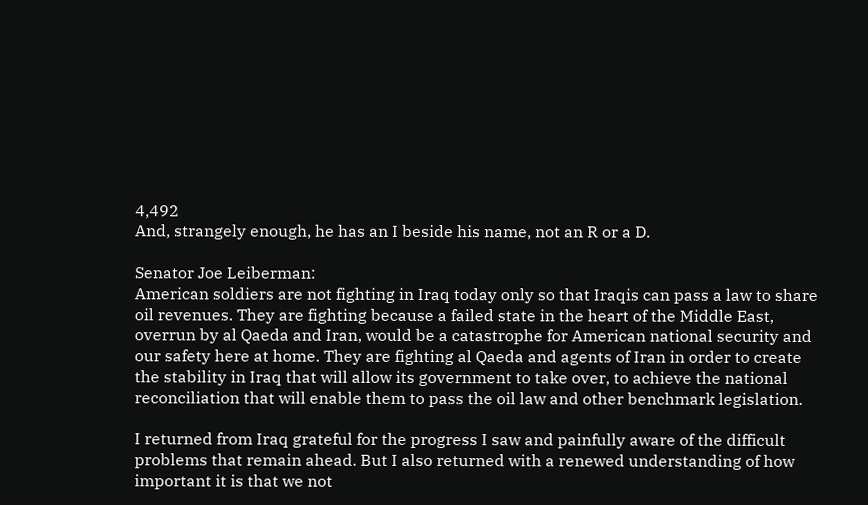4,492
And, strangely enough, he has an I beside his name, not an R or a D.

Senator Joe Leiberman:
American soldiers are not fighting in Iraq today only so that Iraqis can pass a law to share oil revenues. They are fighting because a failed state in the heart of the Middle East, overrun by al Qaeda and Iran, would be a catastrophe for American national security and our safety here at home. They are fighting al Qaeda and agents of Iran in order to create the stability in Iraq that will allow its government to take over, to achieve the national reconciliation that will enable them to pass the oil law and other benchmark legislation.

I returned from Iraq grateful for the progress I saw and painfully aware of the difficult problems that remain ahead. But I also returned with a renewed understanding of how important it is that we not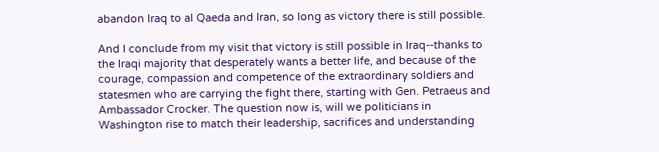abandon Iraq to al Qaeda and Iran, so long as victory there is still possible.

And I conclude from my visit that victory is still possible in Iraq--thanks to the Iraqi majority that desperately wants a better life, and because of the courage, compassion and competence of the extraordinary soldiers and statesmen who are carrying the fight there, starting with Gen. Petraeus and Ambassador Crocker. The question now is, will we politicians in Washington rise to match their leadership, sacrifices and understanding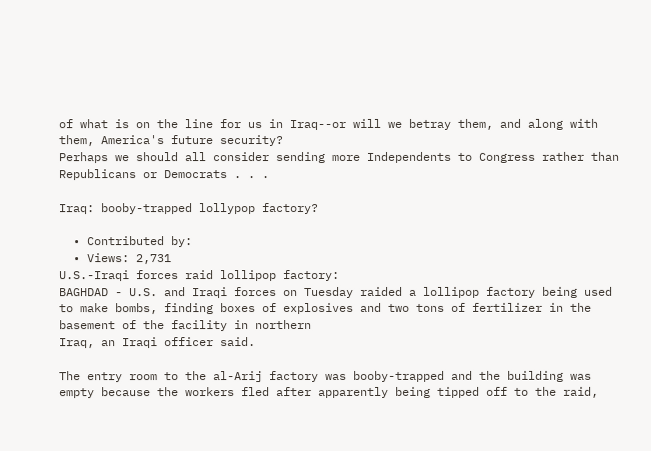of what is on the line for us in Iraq--or will we betray them, and along with them, America's future security?
Perhaps we should all consider sending more Independents to Congress rather than Republicans or Democrats . . .

Iraq: booby-trapped lollypop factory?

  • Contributed by:
  • Views: 2,731
U.S.-Iraqi forces raid lollipop factory:
BAGHDAD - U.S. and Iraqi forces on Tuesday raided a lollipop factory being used to make bombs, finding boxes of explosives and two tons of fertilizer in the basement of the facility in northern
Iraq, an Iraqi officer said.

The entry room to the al-Arij factory was booby-trapped and the building was empty because the workers fled after apparently being tipped off to the raid,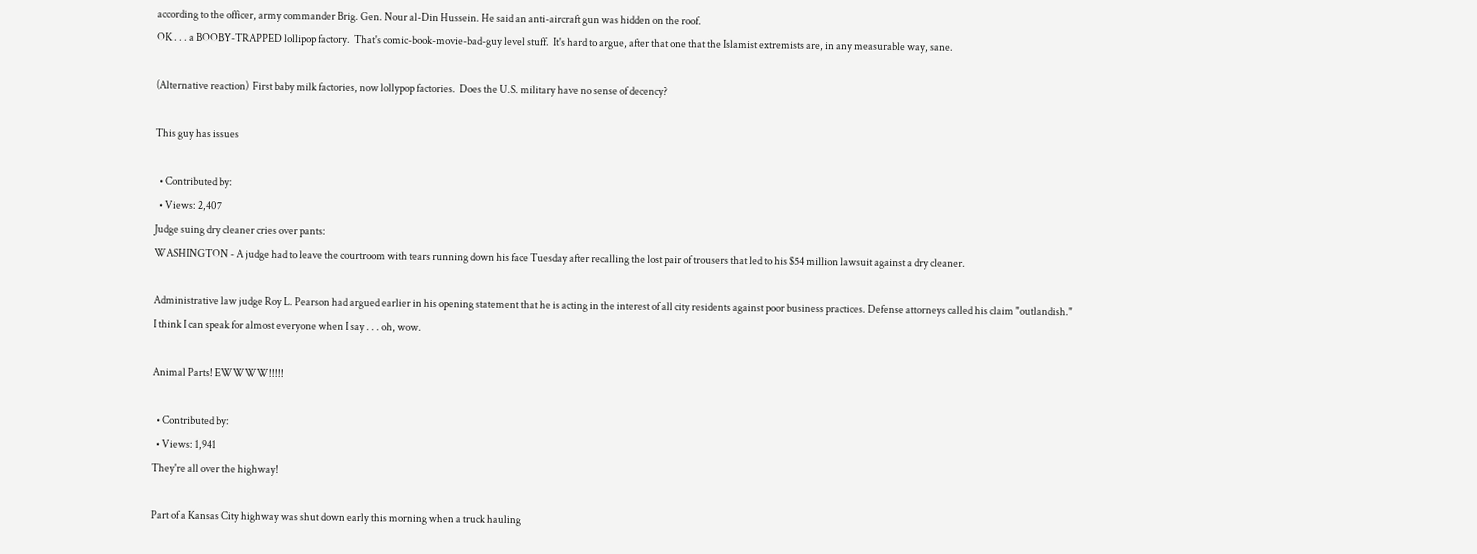according to the officer, army commander Brig. Gen. Nour al-Din Hussein. He said an anti-aircraft gun was hidden on the roof.
OK . . . a BOOBY-TRAPPED lollipop factory.  That's comic-book-movie-bad-guy level stuff.  It's hard to argue, after that one that the Islamist extremists are, in any measurable way, sane.

(Alternative reaction)  First baby milk factories, now lollypop factories.  Does the U.S. military have no sense of decency?

This guy has issues

  • Contributed by:
  • Views: 2,407
Judge suing dry cleaner cries over pants:
WASHINGTON - A judge had to leave the courtroom with tears running down his face Tuesday after recalling the lost pair of trousers that led to his $54 million lawsuit against a dry cleaner.

Administrative law judge Roy L. Pearson had argued earlier in his opening statement that he is acting in the interest of all city residents against poor business practices. Defense attorneys called his claim "outlandish."
I think I can speak for almost everyone when I say . . . oh, wow.

Animal Parts! EWWWW!!!!!

  • Contributed by:
  • Views: 1,941
They're all over the highway!

Part of a Kansas City highway was shut down early this morning when a truck hauling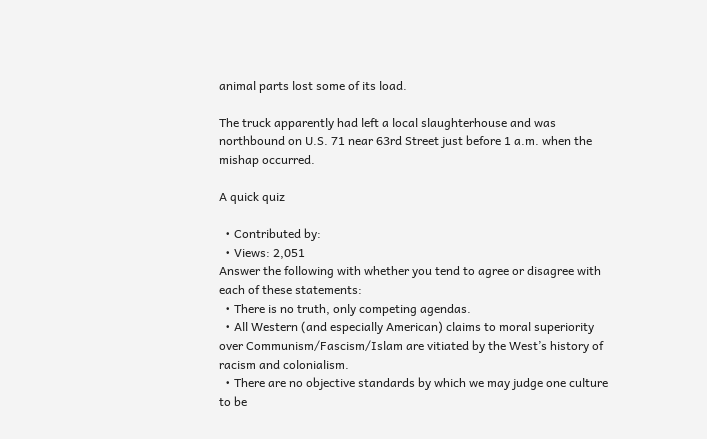animal parts lost some of its load.

The truck apparently had left a local slaughterhouse and was northbound on U.S. 71 near 63rd Street just before 1 a.m. when the mishap occurred.

A quick quiz

  • Contributed by:
  • Views: 2,051
Answer the following with whether you tend to agree or disagree with each of these statements:
  • There is no truth, only competing agendas.
  • All Western (and especially American) claims to moral superiority over Communism/Fascism/Islam are vitiated by the West’s history of racism and colonialism.
  • There are no objective standards by which we may judge one culture to be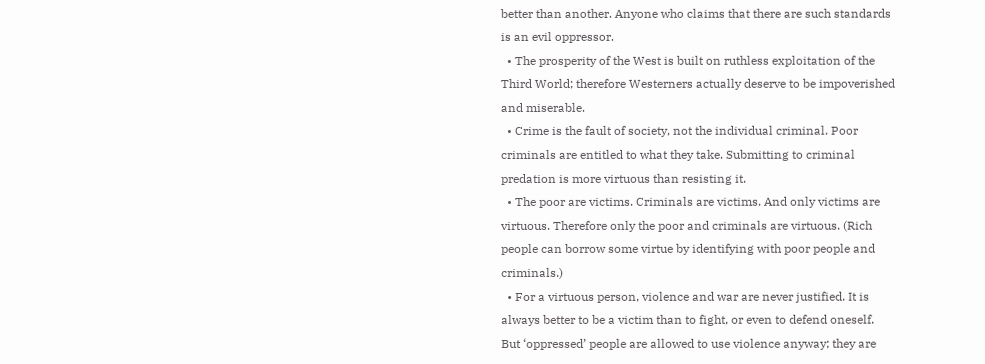better than another. Anyone who claims that there are such standards is an evil oppressor.
  • The prosperity of the West is built on ruthless exploitation of the Third World; therefore Westerners actually deserve to be impoverished and miserable.
  • Crime is the fault of society, not the individual criminal. Poor criminals are entitled to what they take. Submitting to criminal predation is more virtuous than resisting it.
  • The poor are victims. Criminals are victims. And only victims are virtuous. Therefore only the poor and criminals are virtuous. (Rich people can borrow some virtue by identifying with poor people and criminals.)
  • For a virtuous person, violence and war are never justified. It is always better to be a victim than to fight, or even to defend oneself. But ‘oppressed’ people are allowed to use violence anyway; they are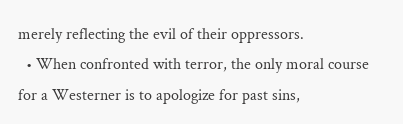merely reflecting the evil of their oppressors.
  • When confronted with terror, the only moral course for a Westerner is to apologize for past sins,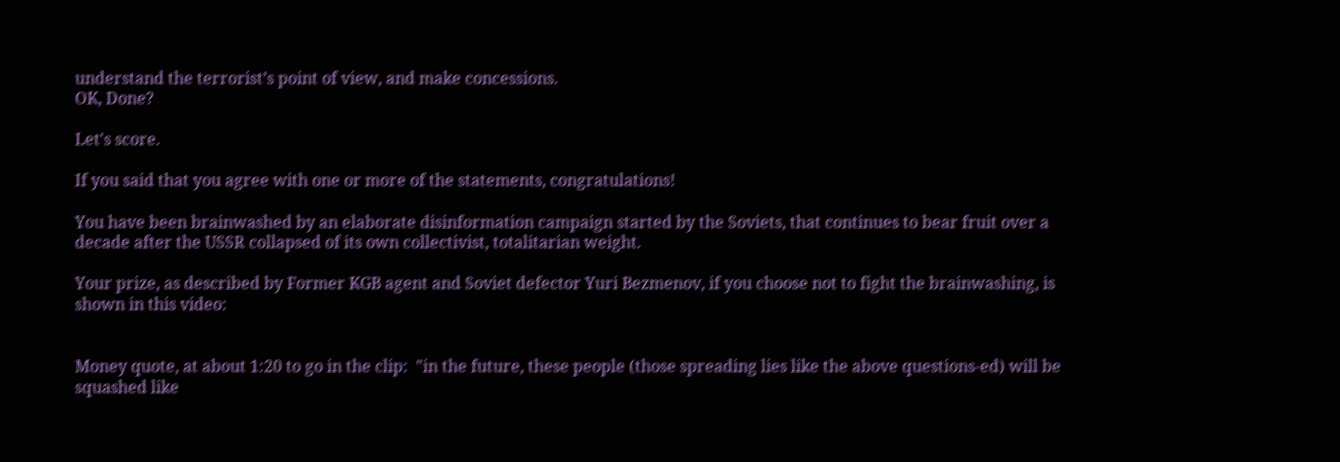understand the terrorist’s point of view, and make concessions.
OK, Done?

Let's score.

If you said that you agree with one or more of the statements, congratulations!

You have been brainwashed by an elaborate disinformation campaign started by the Soviets, that continues to bear fruit over a decade after the USSR collapsed of its own collectivist, totalitarian weight.

Your prize, as described by Former KGB agent and Soviet defector Yuri Bezmenov, if you choose not to fight the brainwashing, is shown in this video:


Money quote, at about 1:20 to go in the clip:  "in the future, these people (those spreading lies like the above questions-ed) will be squashed like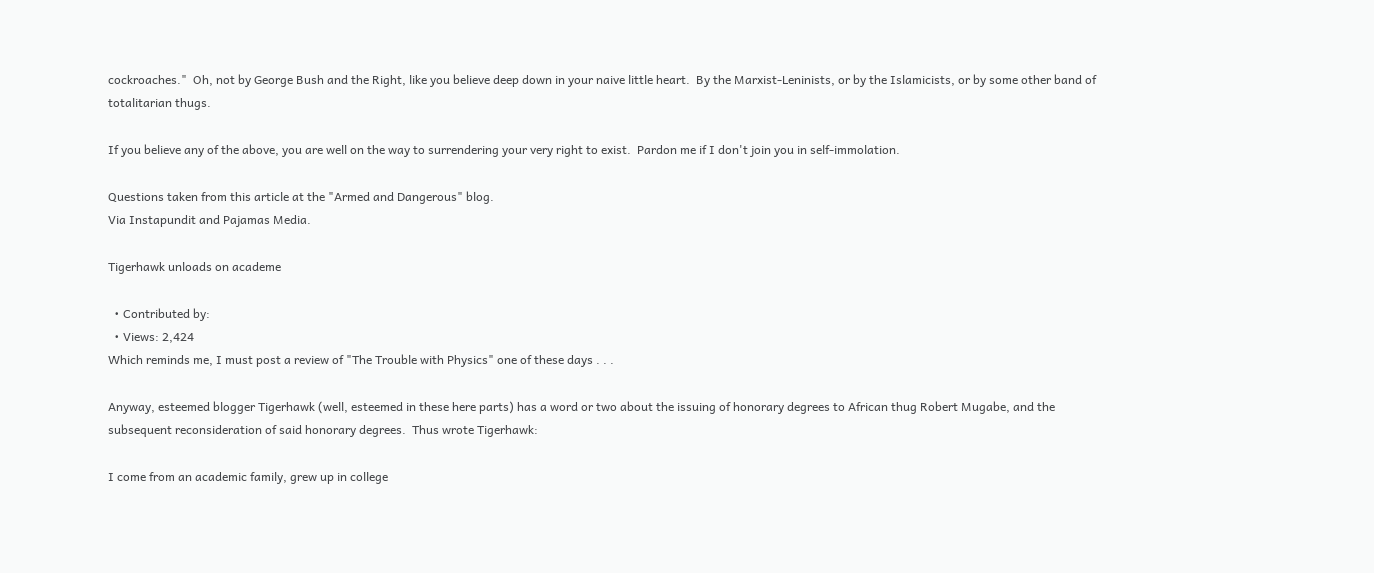cockroaches."  Oh, not by George Bush and the Right, like you believe deep down in your naive little heart.  By the Marxist-Leninists, or by the Islamicists, or by some other band of totalitarian thugs.

If you believe any of the above, you are well on the way to surrendering your very right to exist.  Pardon me if I don't join you in self-immolation.

Questions taken from this article at the "Armed and Dangerous" blog.
Via Instapundit and Pajamas Media.

Tigerhawk unloads on academe

  • Contributed by:
  • Views: 2,424
Which reminds me, I must post a review of "The Trouble with Physics" one of these days . . .

Anyway, esteemed blogger Tigerhawk (well, esteemed in these here parts) has a word or two about the issuing of honorary degrees to African thug Robert Mugabe, and the subsequent reconsideration of said honorary degrees.  Thus wrote Tigerhawk:

I come from an academic family, grew up in college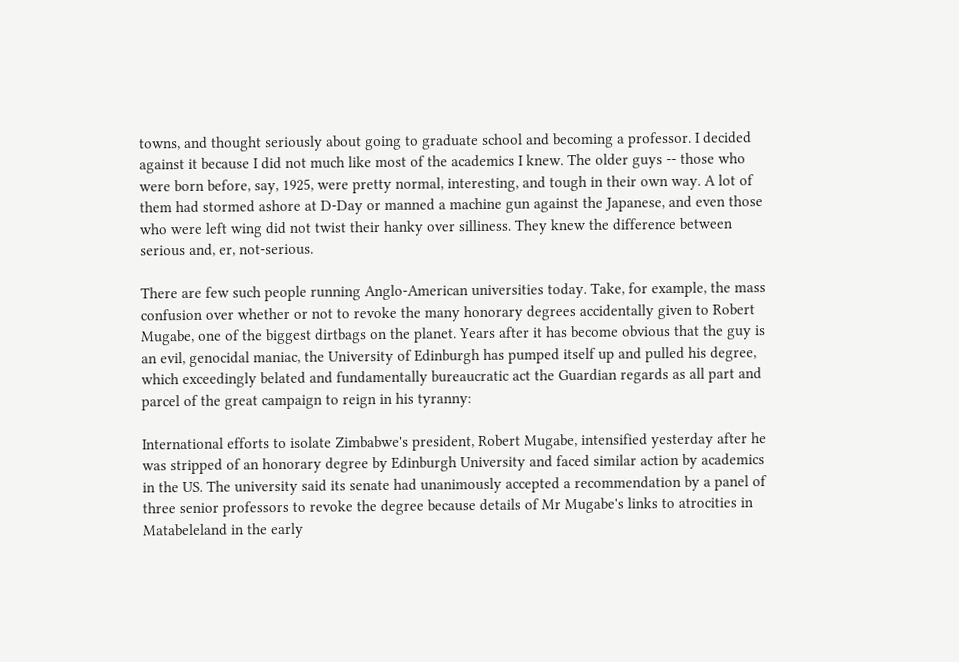towns, and thought seriously about going to graduate school and becoming a professor. I decided against it because I did not much like most of the academics I knew. The older guys -- those who were born before, say, 1925, were pretty normal, interesting, and tough in their own way. A lot of them had stormed ashore at D-Day or manned a machine gun against the Japanese, and even those who were left wing did not twist their hanky over silliness. They knew the difference between serious and, er, not-serious.

There are few such people running Anglo-American universities today. Take, for example, the mass confusion over whether or not to revoke the many honorary degrees accidentally given to Robert Mugabe, one of the biggest dirtbags on the planet. Years after it has become obvious that the guy is an evil, genocidal maniac, the University of Edinburgh has pumped itself up and pulled his degree, which exceedingly belated and fundamentally bureaucratic act the Guardian regards as all part and parcel of the great campaign to reign in his tyranny:

International efforts to isolate Zimbabwe's president, Robert Mugabe, intensified yesterday after he was stripped of an honorary degree by Edinburgh University and faced similar action by academics in the US. The university said its senate had unanimously accepted a recommendation by a panel of three senior professors to revoke the degree because details of Mr Mugabe's links to atrocities in Matabeleland in the early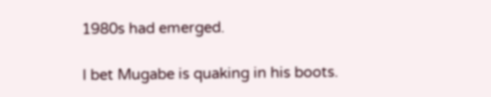1980s had emerged.

I bet Mugabe is quaking in his boots.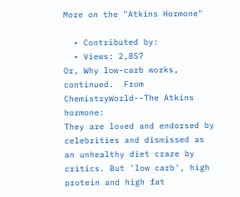More on the "Atkins Hormone"

  • Contributed by:
  • Views: 2,857
Or, Why low-carb works, continued.  From ChemistryWorld--The Atkins hormone:
They are loved and endorsed by celebrities and dismissed as an unhealthy diet craze by critics. But 'low carb', high protein and high fat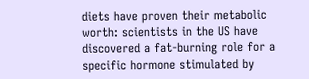diets have proven their metabolic worth: scientists in the US have discovered a fat-burning role for a specific hormone stimulated by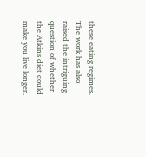these eating regimes. The work has also raised the intriguing question of whether the Atkins diet could make you live longer.